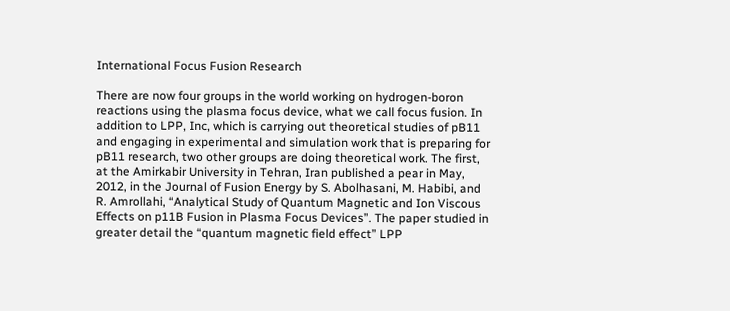International Focus Fusion Research

There are now four groups in the world working on hydrogen-boron reactions using the plasma focus device, what we call focus fusion. In addition to LPP, Inc, which is carrying out theoretical studies of pB11 and engaging in experimental and simulation work that is preparing for pB11 research, two other groups are doing theoretical work. The first, at the Amirkabir University in Tehran, Iran published a pear in May, 2012, in the Journal of Fusion Energy by S. Abolhasani, M. Habibi, and R. Amrollahi, “Analytical Study of Quantum Magnetic and Ion Viscous Effects on p11B Fusion in Plasma Focus Devices”. The paper studied in greater detail the “quantum magnetic field effect” LPP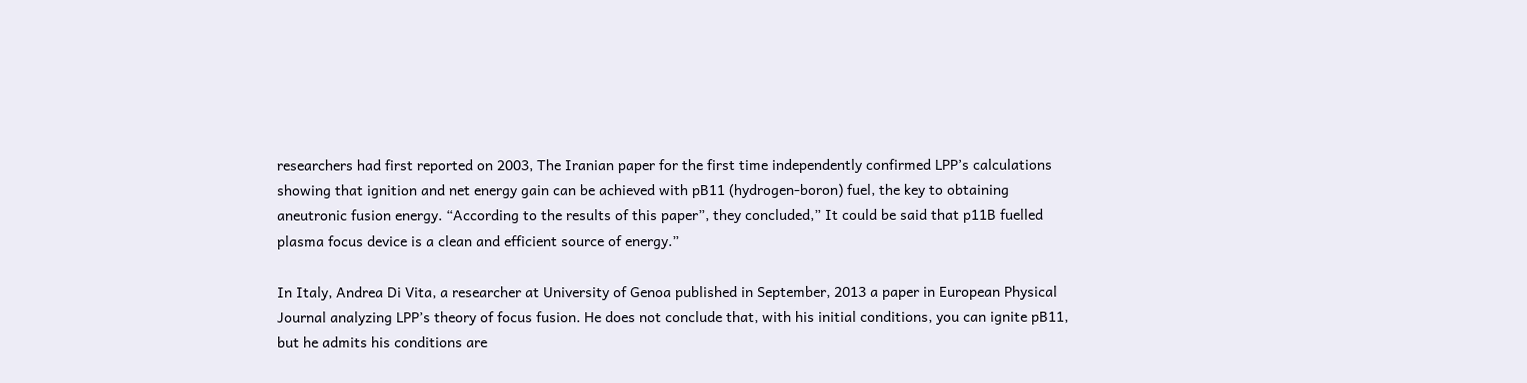researchers had first reported on 2003, The Iranian paper for the first time independently confirmed LPP’s calculations showing that ignition and net energy gain can be achieved with pB11 (hydrogen-boron) fuel, the key to obtaining aneutronic fusion energy. “According to the results of this paper”, they concluded,” It could be said that p11B fuelled plasma focus device is a clean and efficient source of energy.”

In Italy, Andrea Di Vita, a researcher at University of Genoa published in September, 2013 a paper in European Physical Journal analyzing LPP’s theory of focus fusion. He does not conclude that, with his initial conditions, you can ignite pB11, but he admits his conditions are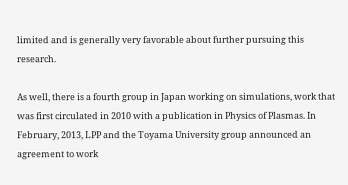limited and is generally very favorable about further pursuing this research.

As well, there is a fourth group in Japan working on simulations, work that was first circulated in 2010 with a publication in Physics of Plasmas. In February, 2013, LPP and the Toyama University group announced an agreement to work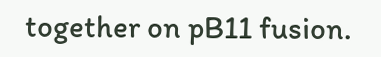together on pB11 fusion.